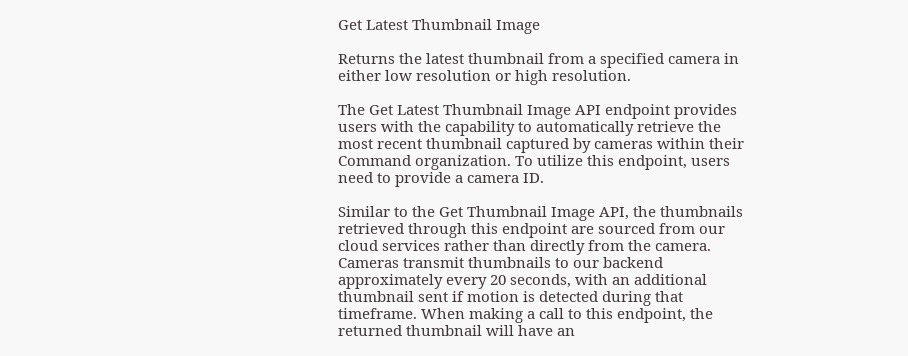Get Latest Thumbnail Image

Returns the latest thumbnail from a specified camera in either low resolution or high resolution.

The Get Latest Thumbnail Image API endpoint provides users with the capability to automatically retrieve the most recent thumbnail captured by cameras within their Command organization. To utilize this endpoint, users need to provide a camera ID.

Similar to the Get Thumbnail Image API, the thumbnails retrieved through this endpoint are sourced from our cloud services rather than directly from the camera. Cameras transmit thumbnails to our backend approximately every 20 seconds, with an additional thumbnail sent if motion is detected during that timeframe. When making a call to this endpoint, the returned thumbnail will have an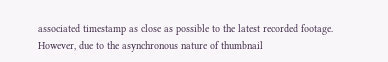associated timestamp as close as possible to the latest recorded footage. However, due to the asynchronous nature of thumbnail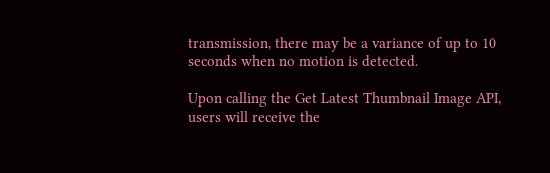transmission, there may be a variance of up to 10 seconds when no motion is detected.

Upon calling the Get Latest Thumbnail Image API, users will receive the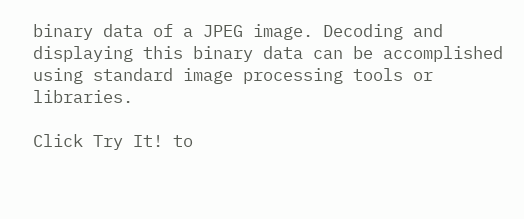binary data of a JPEG image. Decoding and displaying this binary data can be accomplished using standard image processing tools or libraries.

Click Try It! to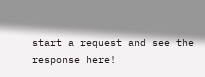start a request and see the response here!